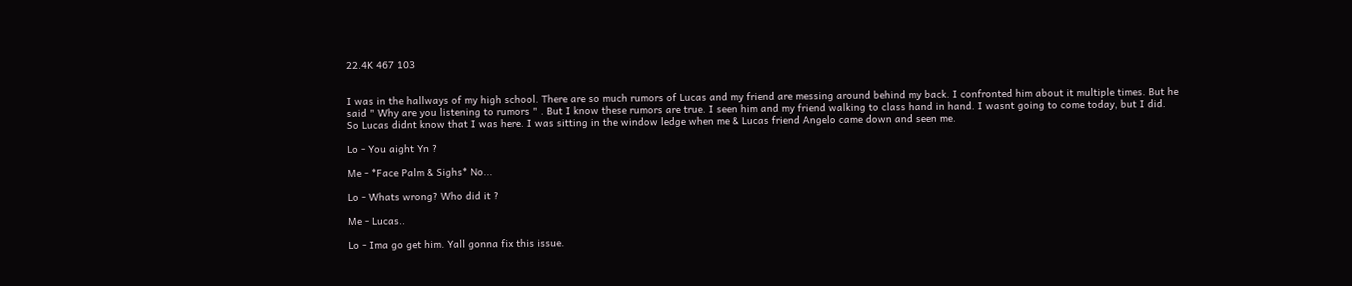22.4K 467 103


I was in the hallways of my high school. There are so much rumors of Lucas and my friend are messing around behind my back. I confronted him about it multiple times. But he said " Why are you listening to rumors " . But I know these rumors are true. I seen him and my friend walking to class hand in hand. I wasnt going to come today, but I did. So Lucas didnt know that I was here. I was sitting in the window ledge when me & Lucas friend Angelo came down and seen me.

Lo - You aight Yn ?

Me - *Face Palm & Sighs* No...

Lo - Whats wrong? Who did it ?

Me - Lucas..

Lo - Ima go get him. Yall gonna fix this issue.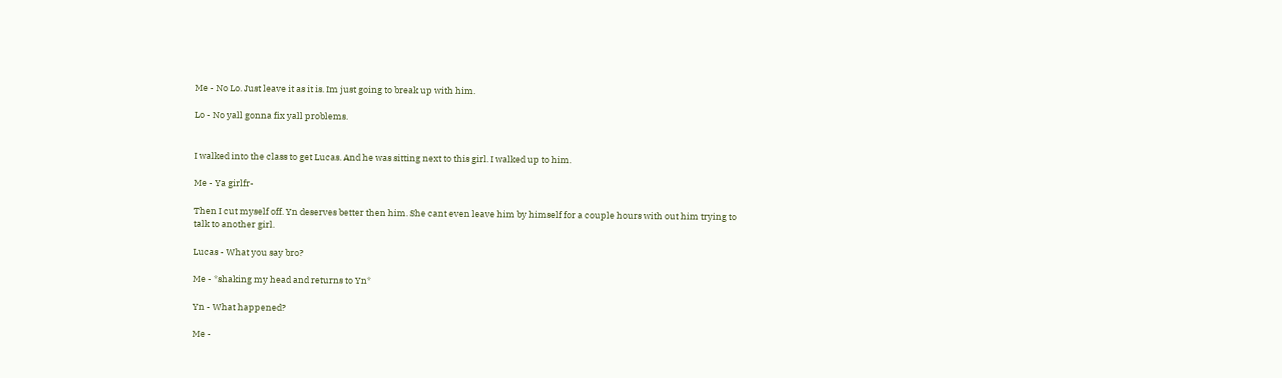Me - No Lo. Just leave it as it is. Im just going to break up with him.

Lo - No yall gonna fix yall problems.


I walked into the class to get Lucas. And he was sitting next to this girl. I walked up to him.

Me - Ya girlfr-

Then I cut myself off. Yn deserves better then him. She cant even leave him by himself for a couple hours with out him trying to talk to another girl.

Lucas - What you say bro?

Me - *shaking my head and returns to Yn*

Yn - What happened?

Me -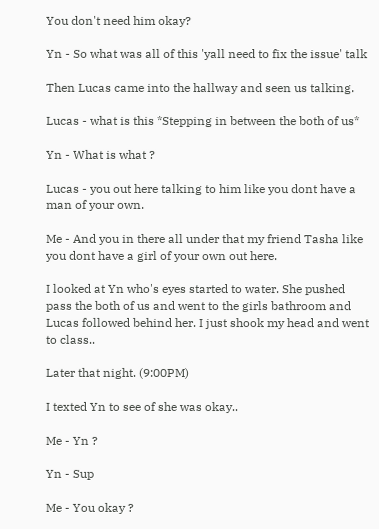You don't need him okay?

Yn - So what was all of this 'yall need to fix the issue' talk

Then Lucas came into the hallway and seen us talking.

Lucas - what is this *Stepping in between the both of us*

Yn - What is what ?

Lucas - you out here talking to him like you dont have a man of your own.

Me - And you in there all under that my friend Tasha like you dont have a girl of your own out here.

I looked at Yn who's eyes started to water. She pushed pass the both of us and went to the girls bathroom and Lucas followed behind her. I just shook my head and went to class..

Later that night. (9:00PM)

I texted Yn to see of she was okay..

Me - Yn ?

Yn - Sup

Me - You okay ?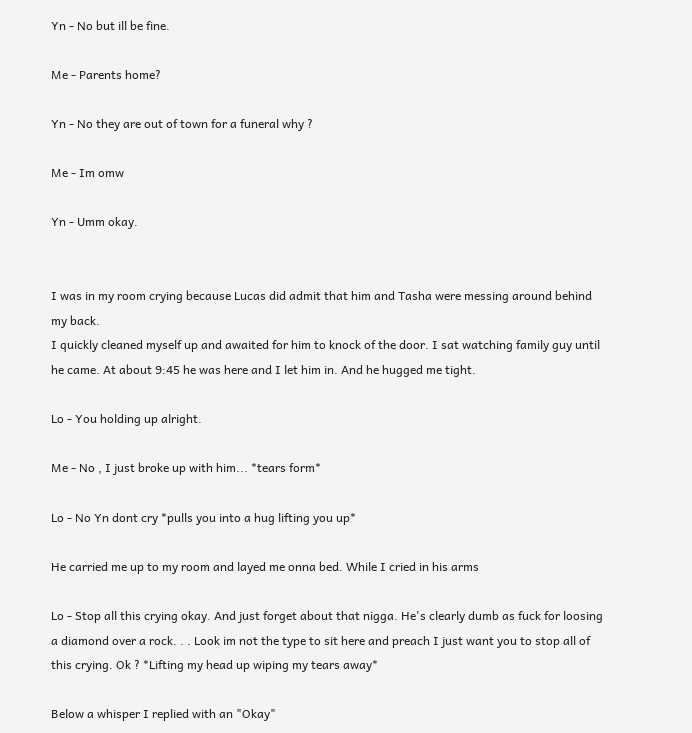Yn - No but ill be fine.

Me - Parents home?

Yn - No they are out of town for a funeral why ?

Me - Im omw

Yn - Umm okay.


I was in my room crying because Lucas did admit that him and Tasha were messing around behind my back.
I quickly cleaned myself up and awaited for him to knock of the door. I sat watching family guy until he came. At about 9:45 he was here and I let him in. And he hugged me tight.

Lo - You holding up alright.

Me - No , I just broke up with him... *tears form*

Lo - No Yn dont cry *pulls you into a hug lifting you up*

He carried me up to my room and layed me onna bed. While I cried in his arms

Lo - Stop all this crying okay. And just forget about that nigga. He's clearly dumb as fuck for loosing a diamond over a rock. . . Look im not the type to sit here and preach I just want you to stop all of this crying. Ok ? *Lifting my head up wiping my tears away*

Below a whisper I replied with an "Okay"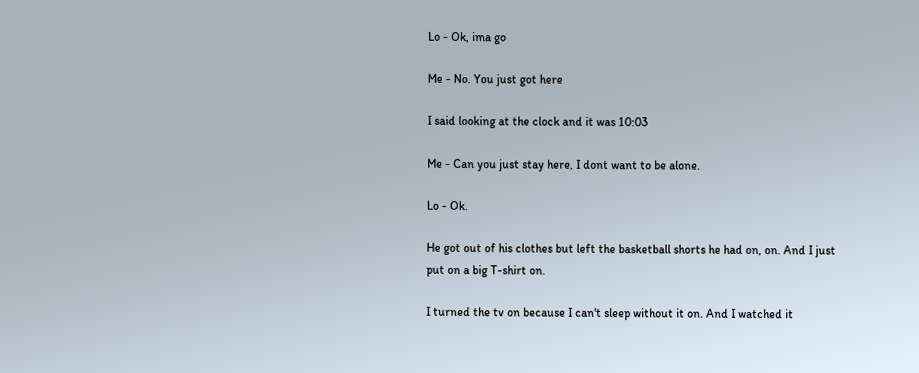Lo - Ok, ima go

Me - No. You just got here

I said looking at the clock and it was 10:03

Me - Can you just stay here, I dont want to be alone.

Lo - Ok.

He got out of his clothes but left the basketball shorts he had on, on. And I just put on a big T-shirt on.

I turned the tv on because I can't sleep without it on. And I watched it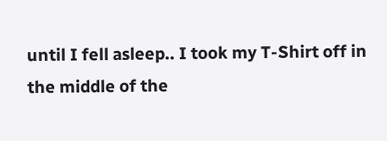until I fell asleep.. I took my T-Shirt off in the middle of the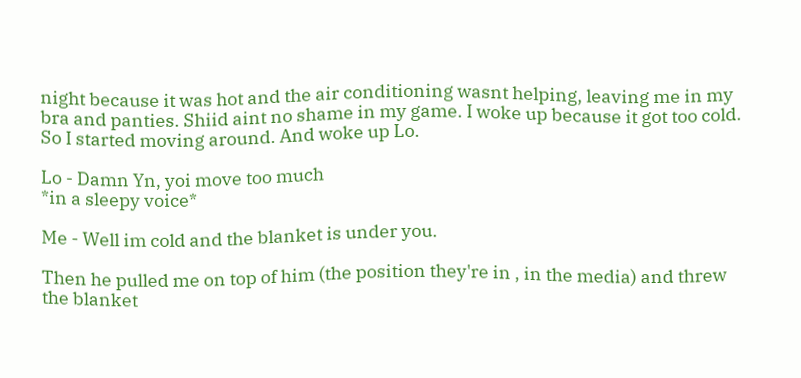night because it was hot and the air conditioning wasnt helping, leaving me in my bra and panties. Shiid aint no shame in my game. I woke up because it got too cold. So I started moving around. And woke up Lo.

Lo - Damn Yn, yoi move too much
*in a sleepy voice*

Me - Well im cold and the blanket is under you.

Then he pulled me on top of him (the position they're in , in the media) and threw the blanket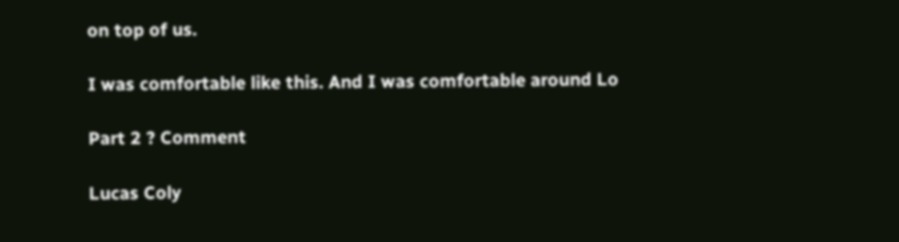on top of us.

I was comfortable like this. And I was comfortable around Lo

Part 2 ? Comment

Lucas Coly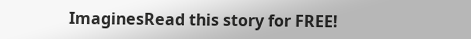ImaginesRead this story for FREE!